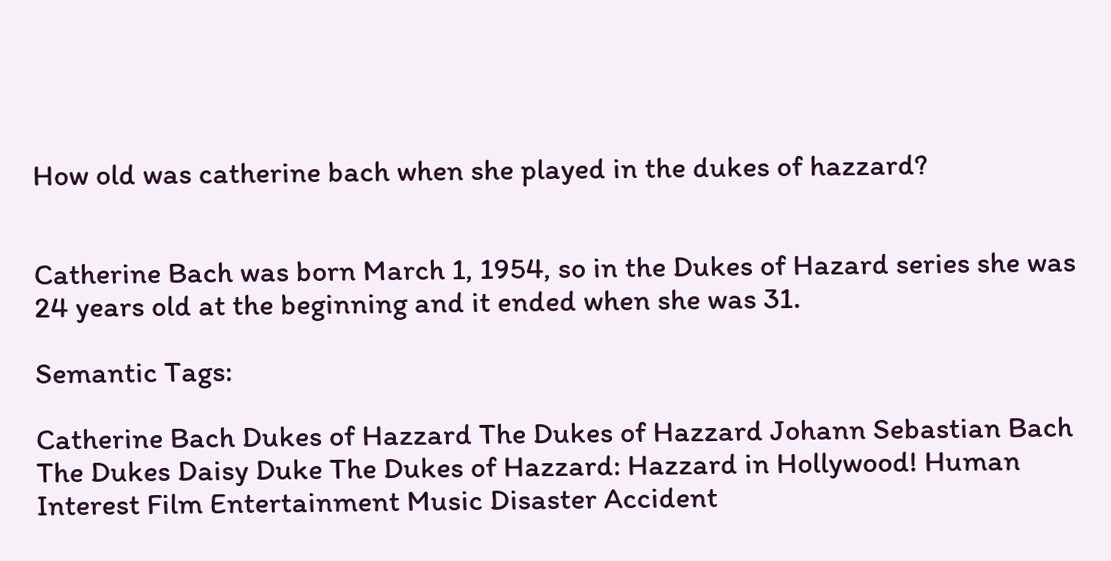How old was catherine bach when she played in the dukes of hazzard?


Catherine Bach was born March 1, 1954, so in the Dukes of Hazard series she was 24 years old at the beginning and it ended when she was 31.

Semantic Tags:

Catherine Bach Dukes of Hazzard The Dukes of Hazzard Johann Sebastian Bach The Dukes Daisy Duke The Dukes of Hazzard: Hazzard in Hollywood! Human Interest Film Entertainment Music Disaster Accident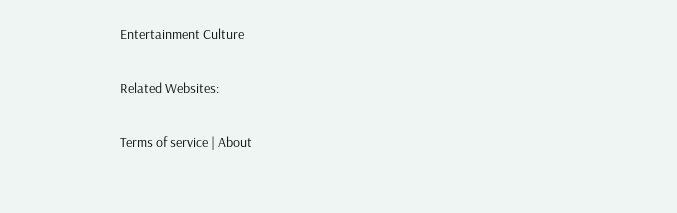Entertainment Culture

Related Websites:

Terms of service | About